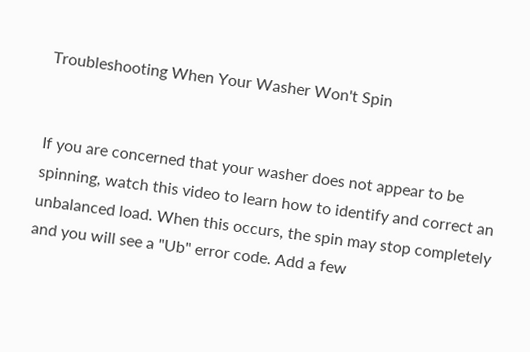Troubleshooting When Your Washer Won't Spin


If you are concerned that your washer does not appear to be spinning, watch this video to learn how to identify and correct an unbalanced load. When this occurs, the spin may stop completely and you will see a "Ub" error code. Add a few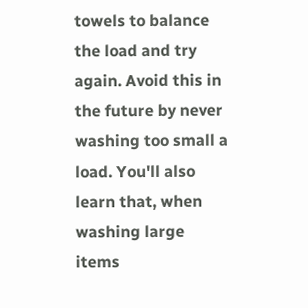towels to balance the load and try again. Avoid this in the future by never washing too small a load. You'll also learn that, when washing large items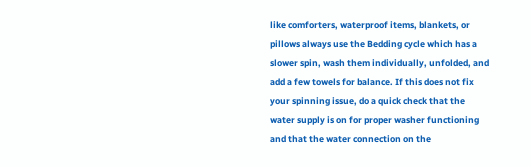like comforters, waterproof items, blankets, or pillows always use the Bedding cycle which has a slower spin, wash them individually, unfolded, and add a few towels for balance. If this does not fix your spinning issue, do a quick check that the water supply is on for proper washer functioning and that the water connection on the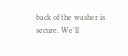back of the washer is secure. We'll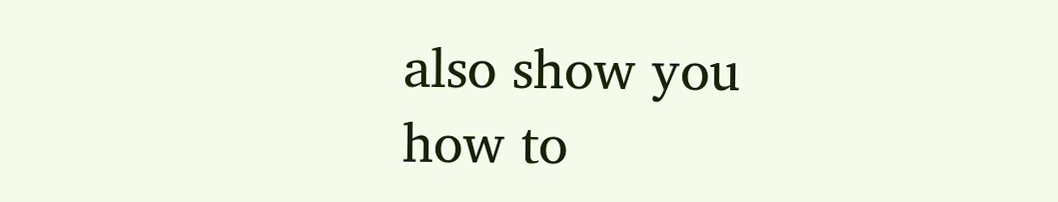also show you how to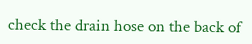check the drain hose on the back of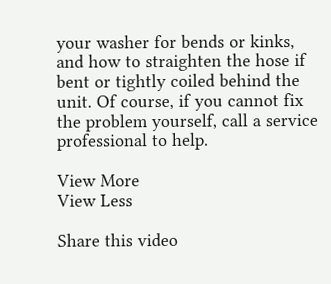your washer for bends or kinks, and how to straighten the hose if bent or tightly coiled behind the unit. Of course, if you cannot fix the problem yourself, call a service professional to help.

View More
View Less

Share this video